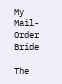My Mail-Order Bride

The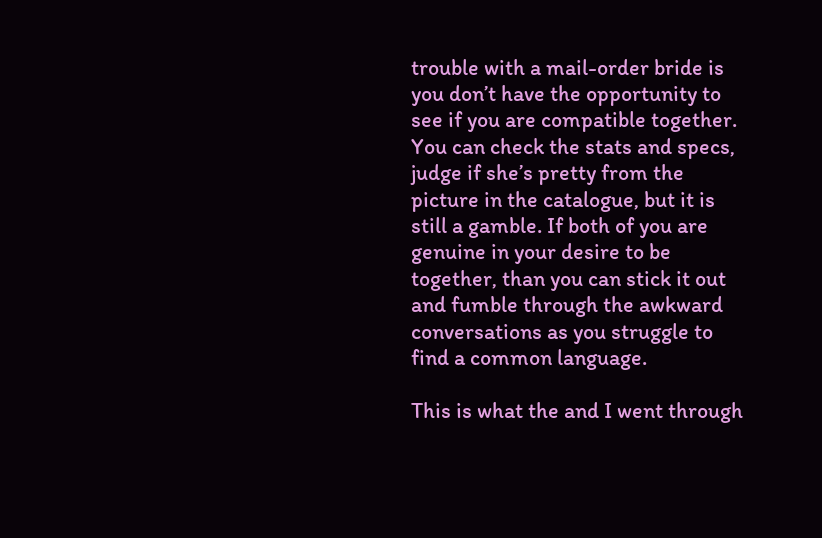trouble with a mail-order bride is you don’t have the opportunity to see if you are compatible together. You can check the stats and specs, judge if she’s pretty from the picture in the catalogue, but it is still a gamble. If both of you are genuine in your desire to be together, than you can stick it out and fumble through the awkward conversations as you struggle to find a common language.

This is what the and I went through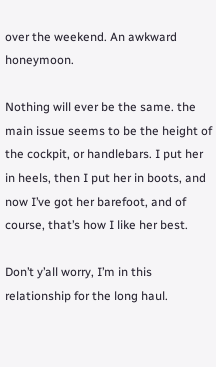over the weekend. An awkward honeymoon.

Nothing will ever be the same. the main issue seems to be the height of the cockpit, or handlebars. I put her in heels, then I put her in boots, and now I’ve got her barefoot, and of course, that’s how I like her best.

Don’t y’all worry, I’m in this relationship for the long haul.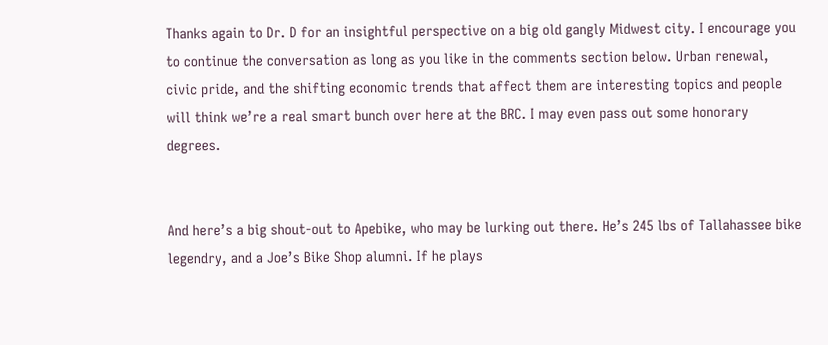Thanks again to Dr. D for an insightful perspective on a big old gangly Midwest city. I encourage you to continue the conversation as long as you like in the comments section below. Urban renewal, civic pride, and the shifting economic trends that affect them are interesting topics and people will think we’re a real smart bunch over here at the BRC. I may even pass out some honorary degrees.


And here’s a big shout-out to Apebike, who may be lurking out there. He’s 245 lbs of Tallahassee bike legendry, and a Joe’s Bike Shop alumni. If he plays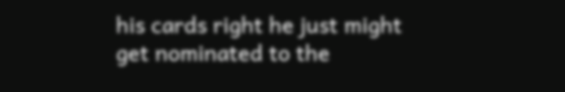his cards right he just might get nominated to the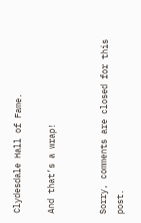Clydesdale Hall of Fame.

And that’s a wrap!


Sorry, comments are closed for this post.